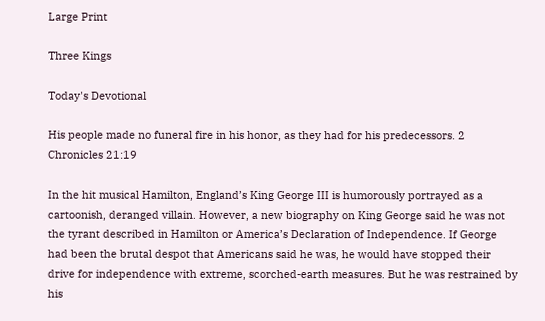Large Print

Three Kings

Today's Devotional

His people made no funeral fire in his honor, as they had for his predecessors. 2 Chronicles 21:19

In the hit musical Hamilton, England’s King George III is humorously portrayed as a cartoonish, deranged villain. However, a new biography on King George said he was not the tyrant described in Hamilton or America’s Declaration of Independence. If George had been the brutal despot that Americans said he was, he would have stopped their drive for independence with extreme, scorched-earth measures. But he was restrained by his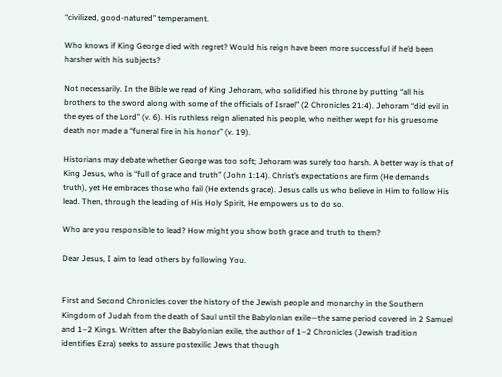“civilized, good-natured” temperament.

Who knows if King George died with regret? Would his reign have been more successful if he’d been harsher with his subjects?

Not necessarily. In the Bible we read of King Jehoram, who solidified his throne by putting “all his brothers to the sword along with some of the officials of Israel” (2 Chronicles 21:4). Jehoram “did evil in the eyes of the Lord” (v. 6). His ruthless reign alienated his people, who neither wept for his gruesome death nor made a “funeral fire in his honor” (v. 19).

Historians may debate whether George was too soft; Jehoram was surely too harsh. A better way is that of King Jesus, who is “full of grace and truth” (John 1:14). Christ’s expectations are firm (He demands truth), yet He embraces those who fail (He extends grace). Jesus calls us who believe in Him to follow His lead. Then, through the leading of His Holy Spirit, He empowers us to do so.

Who are you responsible to lead? How might you show both grace and truth to them?

Dear Jesus, I aim to lead others by following You.


First and Second Chronicles cover the history of the Jewish people and monarchy in the Southern Kingdom of Judah from the death of Saul until the Babylonian exile—the same period covered in 2 Samuel and 1–2 Kings. Written after the Babylonian exile, the author of 1–2 Chronicles (Jewish tradition identifies Ezra) seeks to assure postexilic Jews that though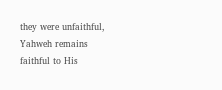they were unfaithful, Yahweh remains faithful to His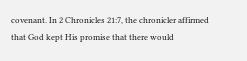covenant. In 2 Chronicles 21:7, the chronicler affirmed that God kept His promise that there would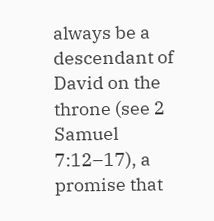always be a descendant of David on the throne (see 2 Samuel 7:12–17), a promise that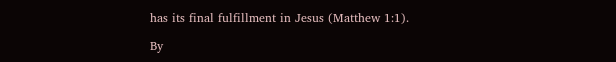has its final fulfillment in Jesus (Matthew 1:1).

By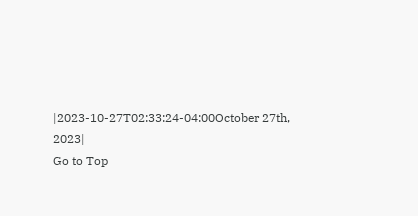|2023-10-27T02:33:24-04:00October 27th, 2023|
Go to Top